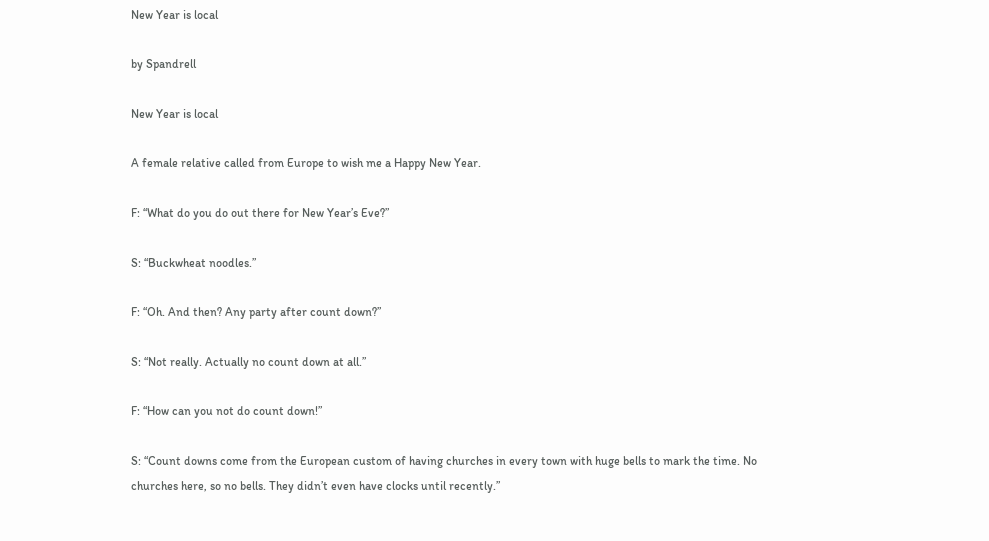New Year is local

by Spandrell

New Year is local

A female relative called from Europe to wish me a Happy New Year.

F: “What do you do out there for New Year’s Eve?”

S: “Buckwheat noodles.”

F: “Oh. And then? Any party after count down?”

S: “Not really. Actually no count down at all.”

F: “How can you not do count down!”

S: “Count downs come from the European custom of having churches in every town with huge bells to mark the time. No churches here, so no bells. They didn’t even have clocks until recently.”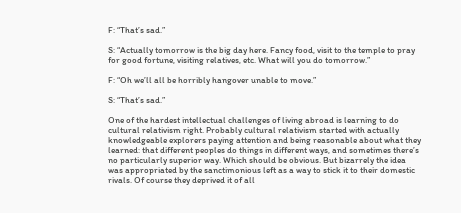F: “That’s sad.”

S: “Actually tomorrow is the big day here. Fancy food, visit to the temple to pray for good fortune, visiting relatives, etc. What will you do tomorrow.”

F: “Oh we’ll all be horribly hangover unable to move.”

S: “That’s sad.”

One of the hardest intellectual challenges of living abroad is learning to do cultural relativism right. Probably cultural relativism started with actually knowledgeable explorers paying attention and being reasonable about what they learned: that different peoples do things in different ways, and sometimes there’s no particularly superior way. Which should be obvious. But bizarrely the idea was appropriated by the sanctimonious left as a way to stick it to their domestic rivals. Of course they deprived it of all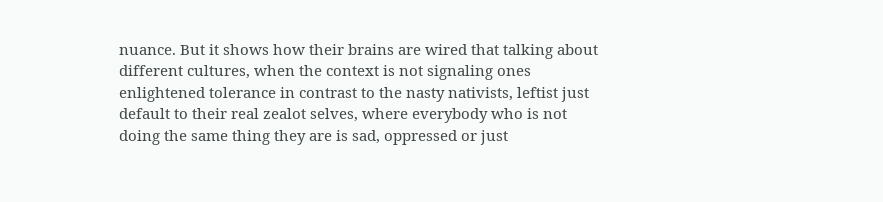nuance. But it shows how their brains are wired that talking about different cultures, when the context is not signaling ones enlightened tolerance in contrast to the nasty nativists, leftist just default to their real zealot selves, where everybody who is not doing the same thing they are is sad, oppressed or just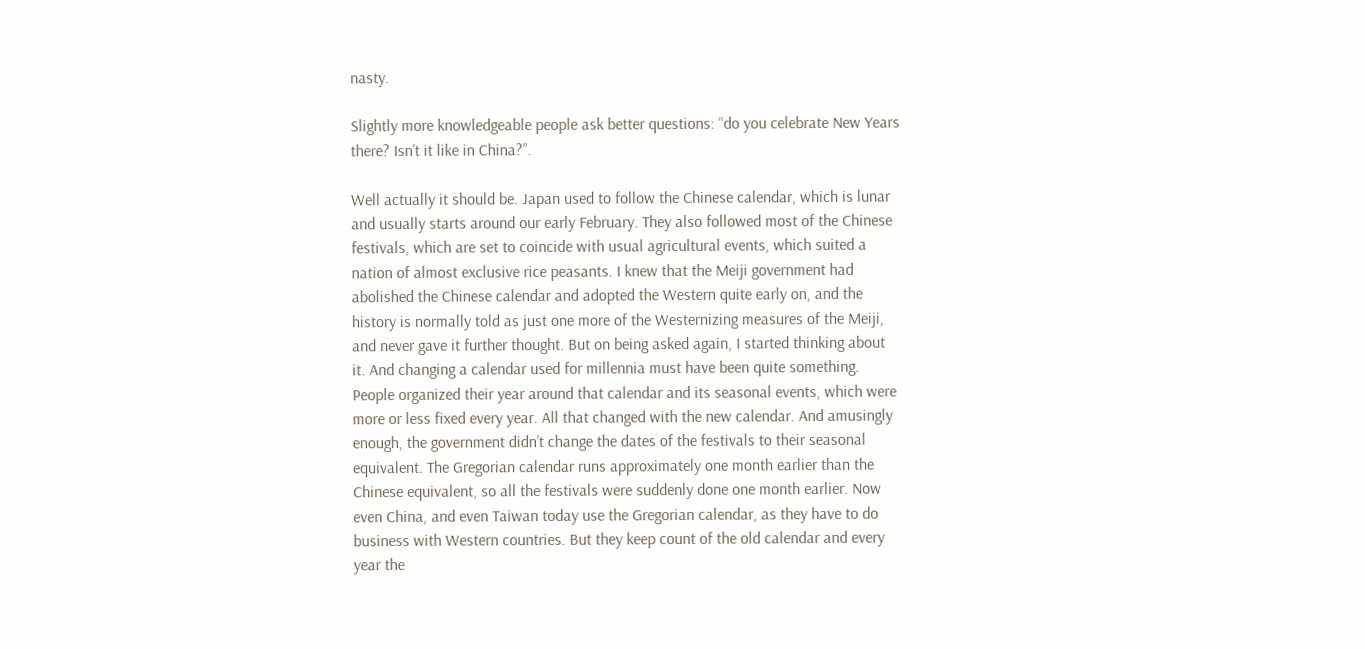nasty.

Slightly more knowledgeable people ask better questions: “do you celebrate New Years there? Isn’t it like in China?”.

Well actually it should be. Japan used to follow the Chinese calendar, which is lunar and usually starts around our early February. They also followed most of the Chinese festivals, which are set to coincide with usual agricultural events, which suited a nation of almost exclusive rice peasants. I knew that the Meiji government had abolished the Chinese calendar and adopted the Western quite early on, and the history is normally told as just one more of the Westernizing measures of the Meiji, and never gave it further thought. But on being asked again, I started thinking about it. And changing a calendar used for millennia must have been quite something. People organized their year around that calendar and its seasonal events, which were more or less fixed every year. All that changed with the new calendar. And amusingly enough, the government didn’t change the dates of the festivals to their seasonal equivalent. The Gregorian calendar runs approximately one month earlier than the Chinese equivalent, so all the festivals were suddenly done one month earlier. Now even China, and even Taiwan today use the Gregorian calendar, as they have to do business with Western countries. But they keep count of the old calendar and every year the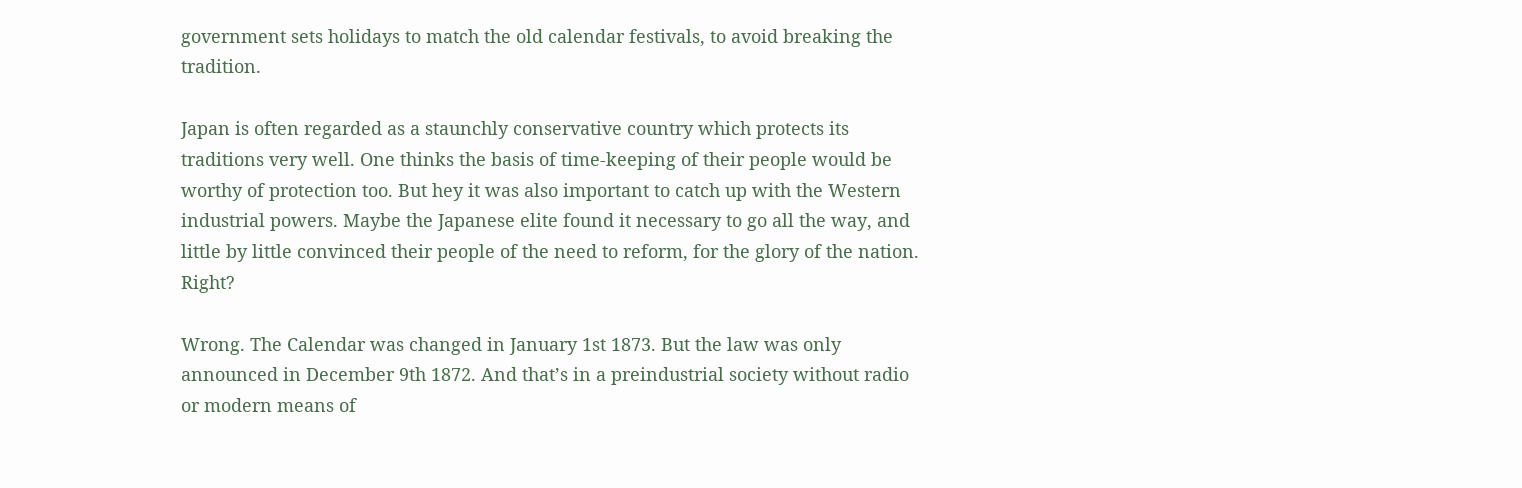government sets holidays to match the old calendar festivals, to avoid breaking the tradition.

Japan is often regarded as a staunchly conservative country which protects its traditions very well. One thinks the basis of time-keeping of their people would be worthy of protection too. But hey it was also important to catch up with the Western industrial powers. Maybe the Japanese elite found it necessary to go all the way, and little by little convinced their people of the need to reform, for the glory of the nation. Right?

Wrong. The Calendar was changed in January 1st 1873. But the law was only announced in December 9th 1872. And that’s in a preindustrial society without radio or modern means of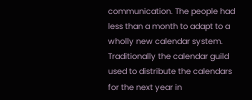communication. The people had less than a month to adapt to a wholly new calendar system. Traditionally the calendar guild used to distribute the calendars for the next year in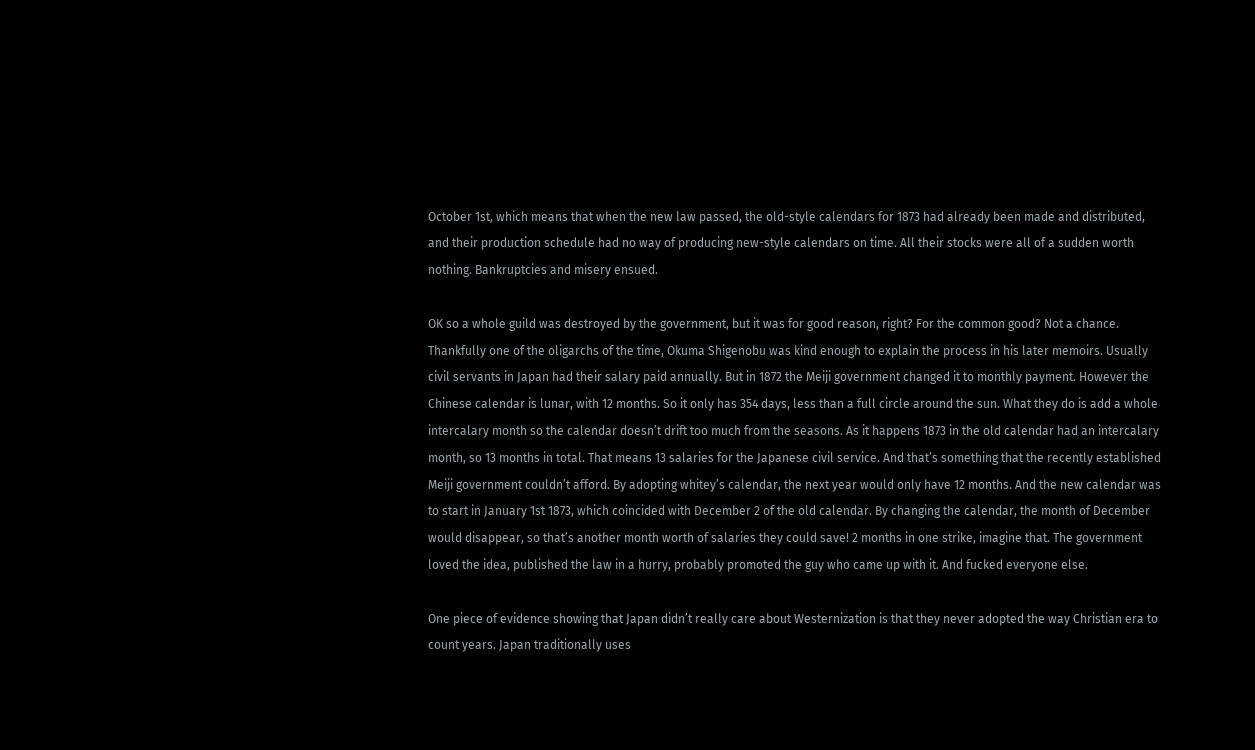October 1st, which means that when the new law passed, the old-style calendars for 1873 had already been made and distributed, and their production schedule had no way of producing new-style calendars on time. All their stocks were all of a sudden worth nothing. Bankruptcies and misery ensued.

OK so a whole guild was destroyed by the government, but it was for good reason, right? For the common good? Not a chance. Thankfully one of the oligarchs of the time, Okuma Shigenobu was kind enough to explain the process in his later memoirs. Usually civil servants in Japan had their salary paid annually. But in 1872 the Meiji government changed it to monthly payment. However the Chinese calendar is lunar, with 12 months. So it only has 354 days, less than a full circle around the sun. What they do is add a whole intercalary month so the calendar doesn’t drift too much from the seasons. As it happens 1873 in the old calendar had an intercalary month, so 13 months in total. That means 13 salaries for the Japanese civil service. And that’s something that the recently established Meiji government couldn’t afford. By adopting whitey’s calendar, the next year would only have 12 months. And the new calendar was to start in January 1st 1873, which coincided with December 2 of the old calendar. By changing the calendar, the month of December would disappear, so that’s another month worth of salaries they could save! 2 months in one strike, imagine that. The government loved the idea, published the law in a hurry, probably promoted the guy who came up with it. And fucked everyone else.

One piece of evidence showing that Japan didn’t really care about Westernization is that they never adopted the way Christian era to count years. Japan traditionally uses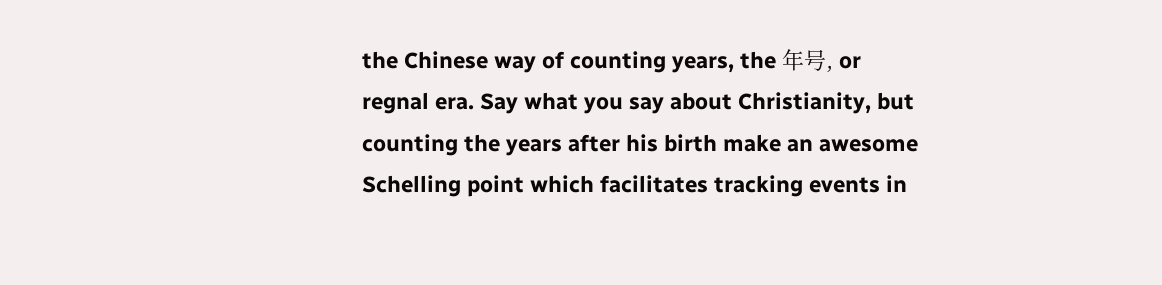the Chinese way of counting years, the 年号, or regnal era. Say what you say about Christianity, but counting the years after his birth make an awesome Schelling point which facilitates tracking events in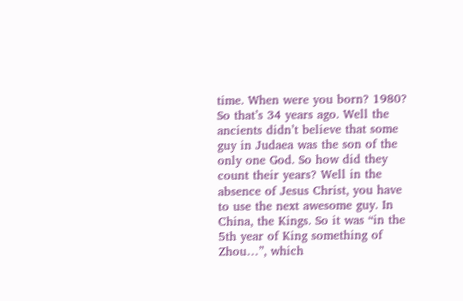time. When were you born? 1980? So that’s 34 years ago. Well the ancients didn’t believe that some guy in Judaea was the son of the only one God. So how did they count their years? Well in the absence of Jesus Christ, you have to use the next awesome guy. In China, the Kings. So it was “in the 5th year of King something of Zhou…”, which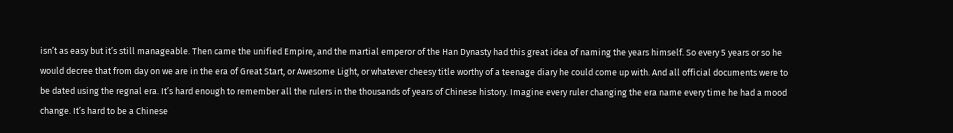isn’t as easy but it’s still manageable. Then came the unified Empire, and the martial emperor of the Han Dynasty had this great idea of naming the years himself. So every 5 years or so he would decree that from day on we are in the era of Great Start, or Awesome Light, or whatever cheesy title worthy of a teenage diary he could come up with. And all official documents were to be dated using the regnal era. It’s hard enough to remember all the rulers in the thousands of years of Chinese history. Imagine every ruler changing the era name every time he had a mood change. It’s hard to be a Chinese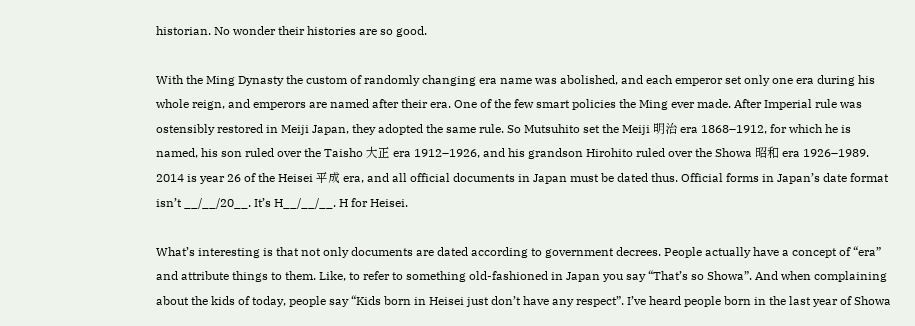historian. No wonder their histories are so good.

With the Ming Dynasty the custom of randomly changing era name was abolished, and each emperor set only one era during his whole reign, and emperors are named after their era. One of the few smart policies the Ming ever made. After Imperial rule was ostensibly restored in Meiji Japan, they adopted the same rule. So Mutsuhito set the Meiji 明治 era 1868–1912, for which he is named, his son ruled over the Taisho 大正 era 1912–1926, and his grandson Hirohito ruled over the Showa 昭和 era 1926–1989. 2014 is year 26 of the Heisei 平成 era, and all official documents in Japan must be dated thus. Official forms in Japan’s date format isn’t __/__/20__. It’s H__/__/__. H for Heisei.

What’s interesting is that not only documents are dated according to government decrees. People actually have a concept of “era” and attribute things to them. Like, to refer to something old-fashioned in Japan you say “That’s so Showa”. And when complaining about the kids of today, people say “Kids born in Heisei just don’t have any respect”. I’ve heard people born in the last year of Showa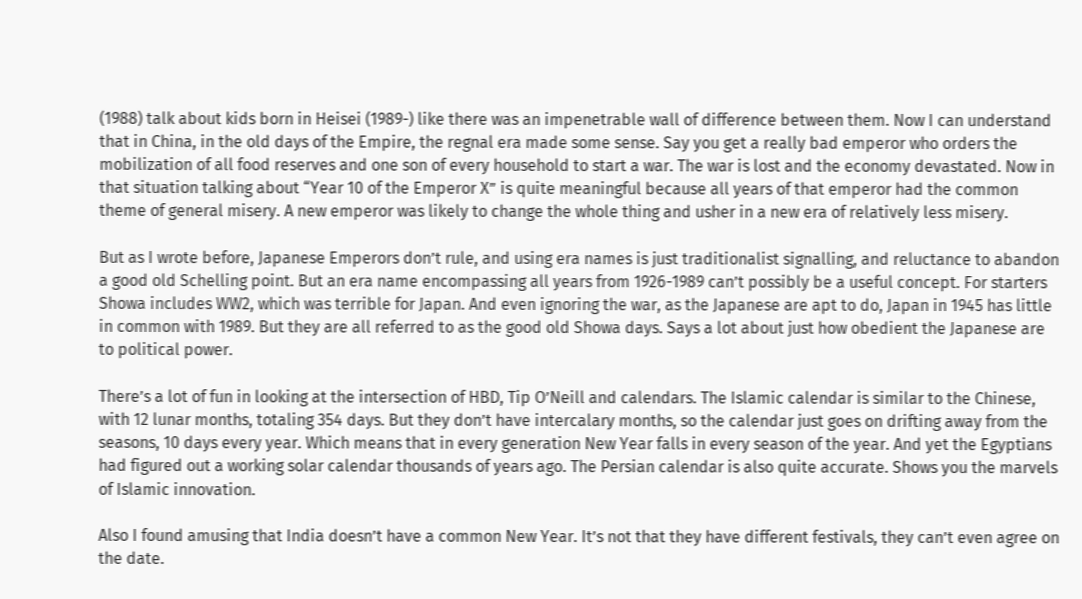(1988) talk about kids born in Heisei (1989-) like there was an impenetrable wall of difference between them. Now I can understand that in China, in the old days of the Empire, the regnal era made some sense. Say you get a really bad emperor who orders the mobilization of all food reserves and one son of every household to start a war. The war is lost and the economy devastated. Now in that situation talking about “Year 10 of the Emperor X” is quite meaningful because all years of that emperor had the common theme of general misery. A new emperor was likely to change the whole thing and usher in a new era of relatively less misery.

But as I wrote before, Japanese Emperors don’t rule, and using era names is just traditionalist signalling, and reluctance to abandon a good old Schelling point. But an era name encompassing all years from 1926-1989 can’t possibly be a useful concept. For starters Showa includes WW2, which was terrible for Japan. And even ignoring the war, as the Japanese are apt to do, Japan in 1945 has little in common with 1989. But they are all referred to as the good old Showa days. Says a lot about just how obedient the Japanese are to political power.

There’s a lot of fun in looking at the intersection of HBD, Tip O’Neill and calendars. The Islamic calendar is similar to the Chinese, with 12 lunar months, totaling 354 days. But they don’t have intercalary months, so the calendar just goes on drifting away from the seasons, 10 days every year. Which means that in every generation New Year falls in every season of the year. And yet the Egyptians had figured out a working solar calendar thousands of years ago. The Persian calendar is also quite accurate. Shows you the marvels of Islamic innovation.

Also I found amusing that India doesn’t have a common New Year. It’s not that they have different festivals, they can’t even agree on the date.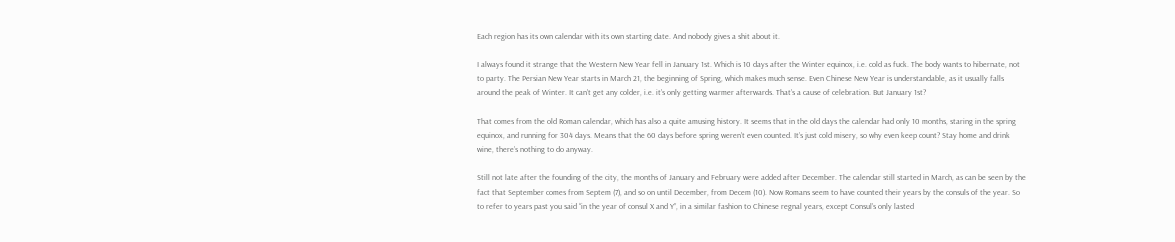Each region has its own calendar with its own starting date. And nobody gives a shit about it.

I always found it strange that the Western New Year fell in January 1st. Which is 10 days after the Winter equinox, i.e. cold as fuck. The body wants to hibernate, not to party. The Persian New Year starts in March 21, the beginning of Spring, which makes much sense. Even Chinese New Year is understandable, as it usually falls around the peak of Winter. It can’t get any colder, i.e. it’s only getting warmer afterwards. That’s a cause of celebration. But January 1st?

That comes from the old Roman calendar, which has also a quite amusing history. It seems that in the old days the calendar had only 10 months, staring in the spring equinox, and running for 304 days. Means that the 60 days before spring weren’t even counted. It’s just cold misery, so why even keep count? Stay home and drink wine, there’s nothing to do anyway.

Still not late after the founding of the city, the months of January and February were added after December. The calendar still started in March, as can be seen by the fact that September comes from Septem (7), and so on until December, from Decem (10). Now Romans seem to have counted their years by the consuls of the year. So to refer to years past you said “in the year of consul X and Y”, in a similar fashion to Chinese regnal years, except Consul’s only lasted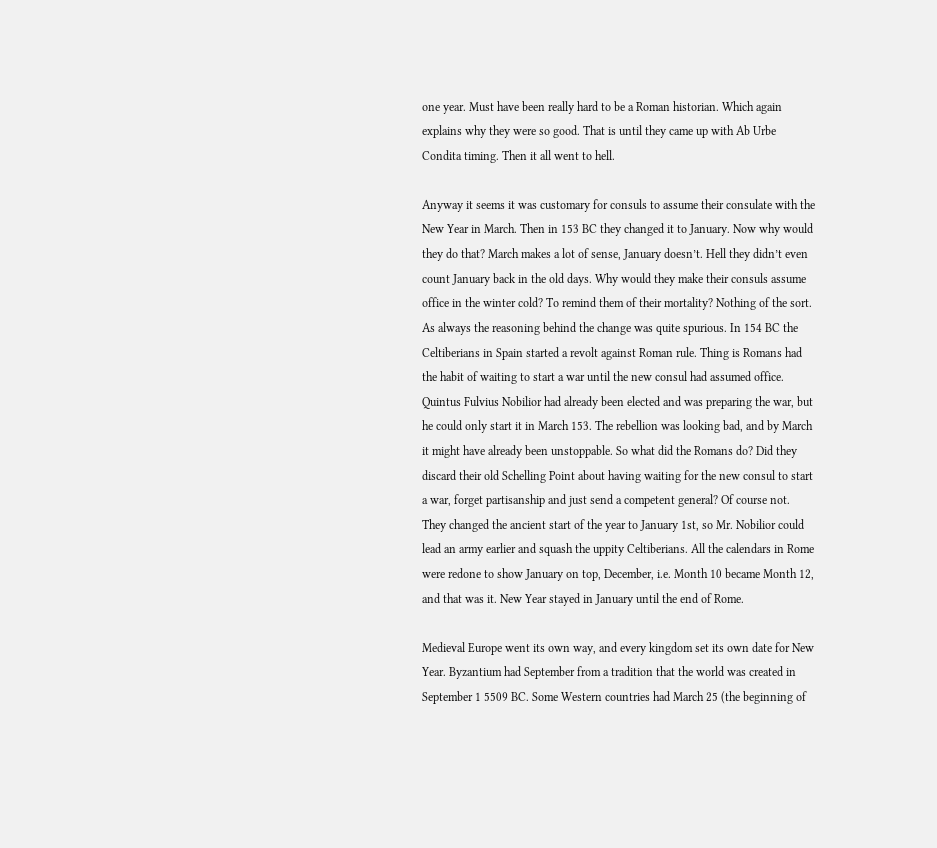one year. Must have been really hard to be a Roman historian. Which again explains why they were so good. That is until they came up with Ab Urbe Condita timing. Then it all went to hell.

Anyway it seems it was customary for consuls to assume their consulate with the New Year in March. Then in 153 BC they changed it to January. Now why would they do that? March makes a lot of sense, January doesn’t. Hell they didn’t even count January back in the old days. Why would they make their consuls assume office in the winter cold? To remind them of their mortality? Nothing of the sort. As always the reasoning behind the change was quite spurious. In 154 BC the Celtiberians in Spain started a revolt against Roman rule. Thing is Romans had the habit of waiting to start a war until the new consul had assumed office. Quintus Fulvius Nobilior had already been elected and was preparing the war, but he could only start it in March 153. The rebellion was looking bad, and by March it might have already been unstoppable. So what did the Romans do? Did they discard their old Schelling Point about having waiting for the new consul to start a war, forget partisanship and just send a competent general? Of course not. They changed the ancient start of the year to January 1st, so Mr. Nobilior could lead an army earlier and squash the uppity Celtiberians. All the calendars in Rome were redone to show January on top, December, i.e. Month 10 became Month 12, and that was it. New Year stayed in January until the end of Rome.

Medieval Europe went its own way, and every kingdom set its own date for New Year. Byzantium had September from a tradition that the world was created in September 1 5509 BC. Some Western countries had March 25 (the beginning of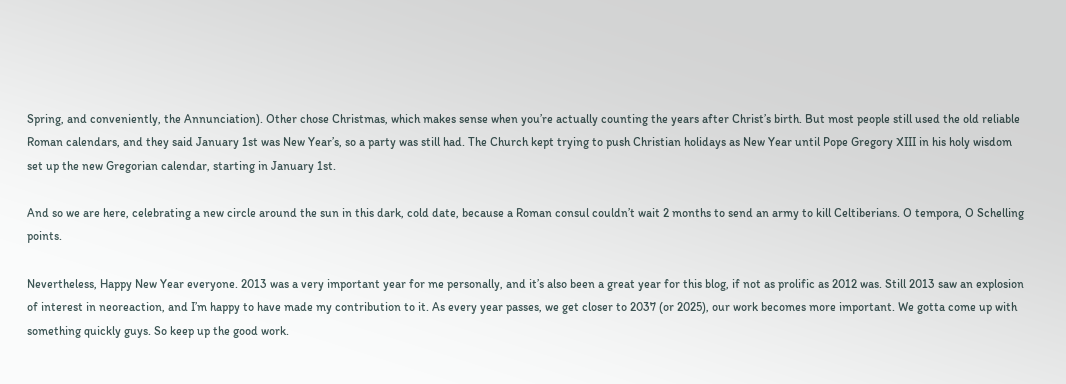Spring, and conveniently, the Annunciation). Other chose Christmas, which makes sense when you’re actually counting the years after Christ’s birth. But most people still used the old reliable Roman calendars, and they said January 1st was New Year’s, so a party was still had. The Church kept trying to push Christian holidays as New Year until Pope Gregory XIII in his holy wisdom set up the new Gregorian calendar, starting in January 1st.

And so we are here, celebrating a new circle around the sun in this dark, cold date, because a Roman consul couldn’t wait 2 months to send an army to kill Celtiberians. O tempora, O Schelling points.

Nevertheless, Happy New Year everyone. 2013 was a very important year for me personally, and it’s also been a great year for this blog, if not as prolific as 2012 was. Still 2013 saw an explosion of interest in neoreaction, and I’m happy to have made my contribution to it. As every year passes, we get closer to 2037 (or 2025), our work becomes more important. We gotta come up with something quickly guys. So keep up the good work.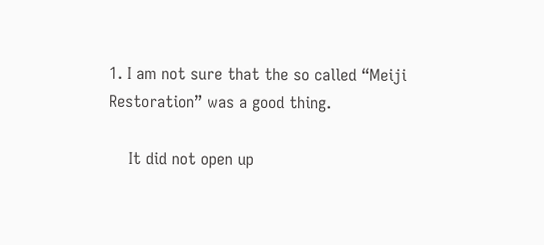1. I am not sure that the so called “Meiji Restoration” was a good thing.

    It did not open up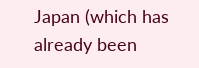Japan (which has already been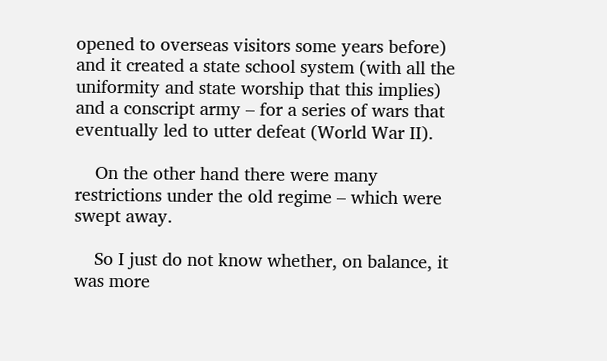opened to overseas visitors some years before) and it created a state school system (with all the uniformity and state worship that this implies) and a conscript army – for a series of wars that eventually led to utter defeat (World War II).

    On the other hand there were many restrictions under the old regime – which were swept away.

    So I just do not know whether, on balance, it was more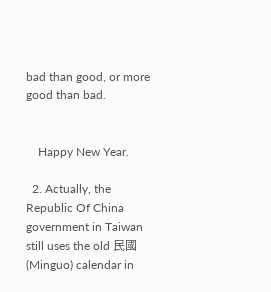bad than good, or more good than bad.


    Happy New Year.

  2. Actually, the Republic Of China government in Taiwan still uses the old 民國 (Minguo) calendar in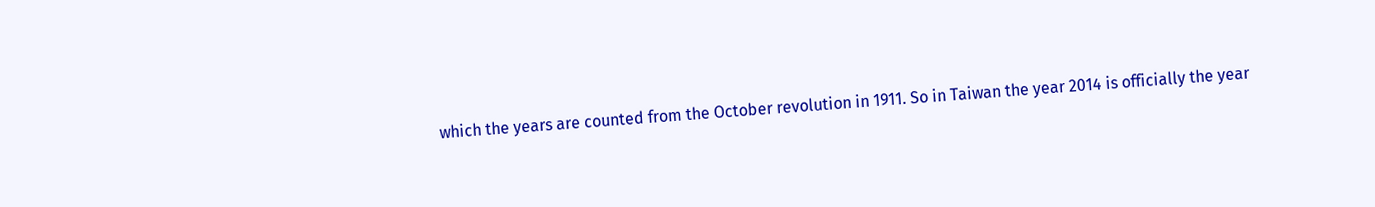which the years are counted from the October revolution in 1911. So in Taiwan the year 2014 is officially the year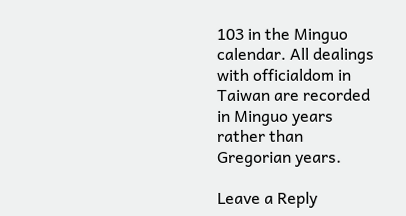103 in the Minguo calendar. All dealings with officialdom in Taiwan are recorded in Minguo years rather than Gregorian years.

Leave a Reply